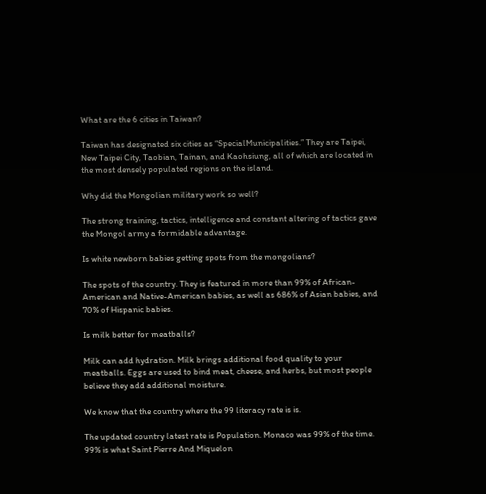What are the 6 cities in Taiwan?

Taiwan has designated six cities as “SpecialMunicipalities.” They are Taipei, New Taipei City, Taobian, Tainan, and Kaohsiung, all of which are located in the most densely populated regions on the island.

Why did the Mongolian military work so well?

The strong training, tactics, intelligence and constant altering of tactics gave the Mongol army a formidable advantage.

Is white newborn babies getting spots from the mongolians?

The spots of the country. They is featured in more than 99% of African-American and Native-American babies, as well as 686% of Asian babies, and 70% of Hispanic babies.

Is milk better for meatballs?

Milk can add hydration. Milk brings additional food quality to your meatballs. Eggs are used to bind meat, cheese, and herbs, but most people believe they add additional moisture.

We know that the country where the 99 literacy rate is is.

The updated country latest rate is Population. Monaco was 99% of the time. 99% is what Saint Pierre And Miquelon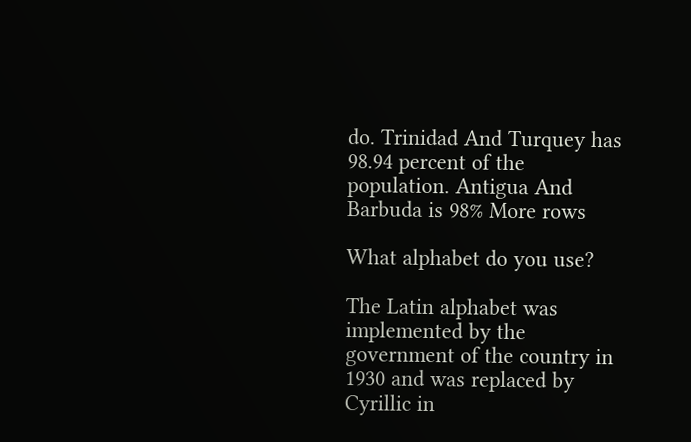do. Trinidad And Turquey has 98.94 percent of the population. Antigua And Barbuda is 98% More rows

What alphabet do you use?

The Latin alphabet was implemented by the government of the country in 1930 and was replaced by Cyrillic in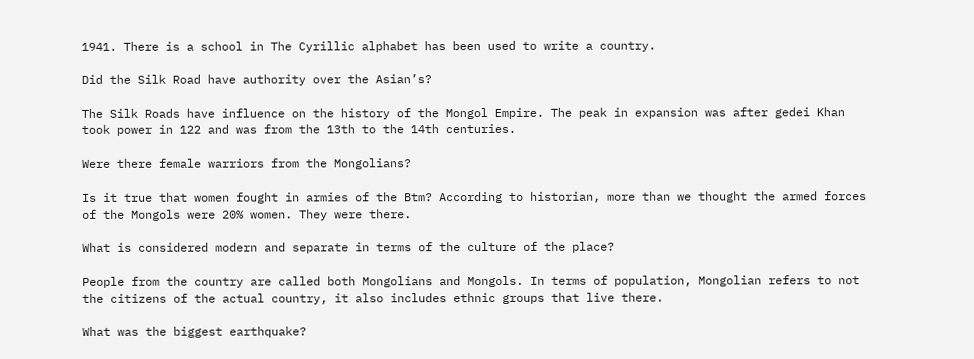1941. There is a school in The Cyrillic alphabet has been used to write a country.

Did the Silk Road have authority over the Asian’s?

The Silk Roads have influence on the history of the Mongol Empire. The peak in expansion was after gedei Khan took power in 122 and was from the 13th to the 14th centuries.

Were there female warriors from the Mongolians?

Is it true that women fought in armies of the Btm? According to historian, more than we thought the armed forces of the Mongols were 20% women. They were there.

What is considered modern and separate in terms of the culture of the place?

People from the country are called both Mongolians and Mongols. In terms of population, Mongolian refers to not the citizens of the actual country, it also includes ethnic groups that live there.

What was the biggest earthquake?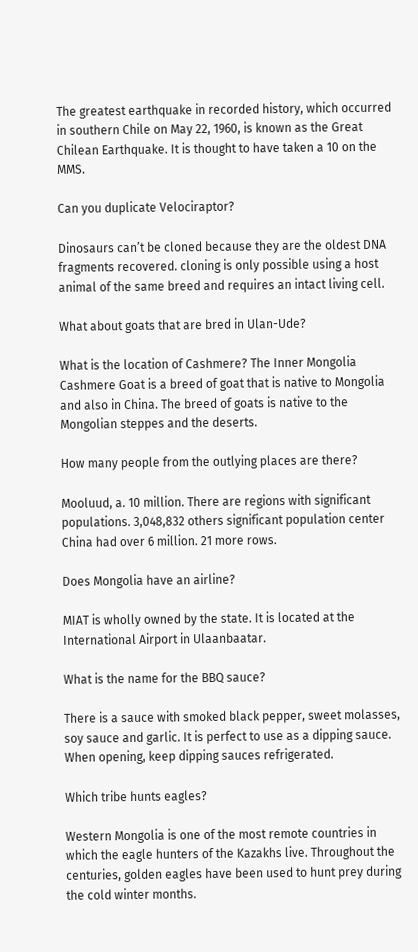The greatest earthquake in recorded history, which occurred in southern Chile on May 22, 1960, is known as the Great Chilean Earthquake. It is thought to have taken a 10 on the MMS.

Can you duplicate Velociraptor?

Dinosaurs can’t be cloned because they are the oldest DNA fragments recovered. cloning is only possible using a host animal of the same breed and requires an intact living cell.

What about goats that are bred in Ulan-Ude?

What is the location of Cashmere? The Inner Mongolia Cashmere Goat is a breed of goat that is native to Mongolia and also in China. The breed of goats is native to the Mongolian steppes and the deserts.

How many people from the outlying places are there?

Mooluud, a. 10 million. There are regions with significant populations. 3,048,832 others significant population center China had over 6 million. 21 more rows.

Does Mongolia have an airline?

MIAT is wholly owned by the state. It is located at the International Airport in Ulaanbaatar.

What is the name for the BBQ sauce?

There is a sauce with smoked black pepper, sweet molasses, soy sauce and garlic. It is perfect to use as a dipping sauce. When opening, keep dipping sauces refrigerated.

Which tribe hunts eagles?

Western Mongolia is one of the most remote countries in which the eagle hunters of the Kazakhs live. Throughout the centuries, golden eagles have been used to hunt prey during the cold winter months.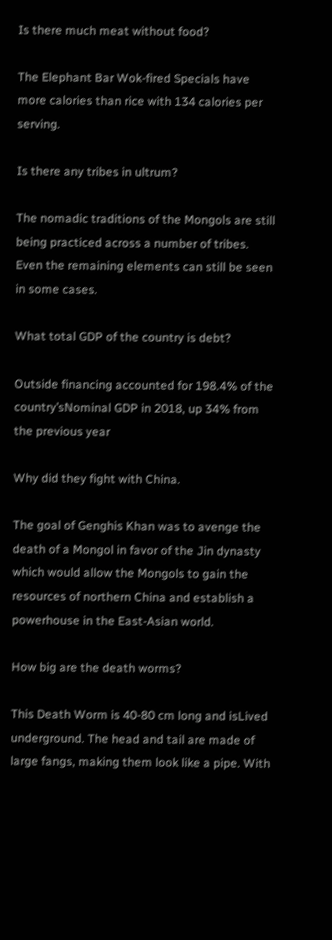Is there much meat without food?

The Elephant Bar Wok-fired Specials have more calories than rice with 134 calories per serving.

Is there any tribes in ultrum?

The nomadic traditions of the Mongols are still being practiced across a number of tribes. Even the remaining elements can still be seen in some cases.

What total GDP of the country is debt?

Outside financing accounted for 198.4% of the country’sNominal GDP in 2018, up 34% from the previous year

Why did they fight with China.

The goal of Genghis Khan was to avenge the death of a Mongol in favor of the Jin dynasty which would allow the Mongols to gain the resources of northern China and establish a powerhouse in the East-Asian world.

How big are the death worms?

This Death Worm is 40-80 cm long and isLived underground. The head and tail are made of large fangs, making them look like a pipe. With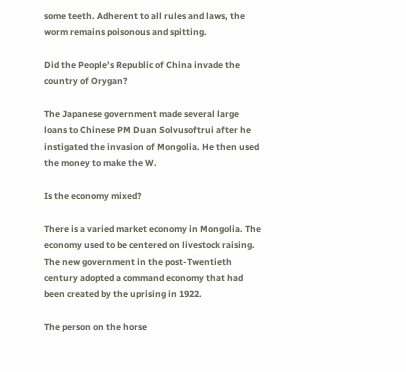some teeth. Adherent to all rules and laws, the worm remains poisonous and spitting.

Did the People’s Republic of China invade the country of Orygan?

The Japanese government made several large loans to Chinese PM Duan Solvusoftrui after he instigated the invasion of Mongolia. He then used the money to make the W.

Is the economy mixed?

There is a varied market economy in Mongolia. The economy used to be centered on livestock raising. The new government in the post-Twentieth century adopted a command economy that had been created by the uprising in 1922.

The person on the horse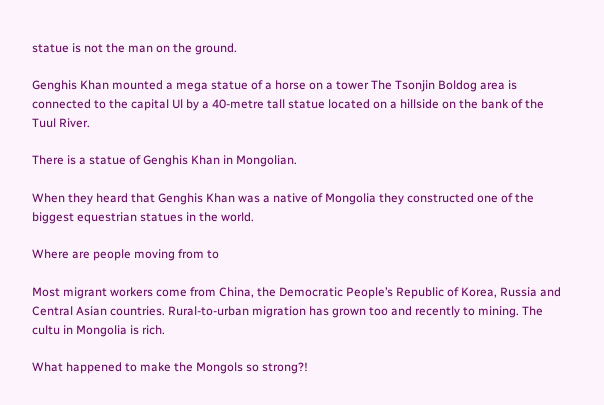statue is not the man on the ground.

Genghis Khan mounted a mega statue of a horse on a tower The Tsonjin Boldog area is connected to the capital Ul by a 40-metre tall statue located on a hillside on the bank of the Tuul River.

There is a statue of Genghis Khan in Mongolian.

When they heard that Genghis Khan was a native of Mongolia they constructed one of the biggest equestrian statues in the world.

Where are people moving from to

Most migrant workers come from China, the Democratic People’s Republic of Korea, Russia and Central Asian countries. Rural-to-urban migration has grown too and recently to mining. The cultu in Mongolia is rich.

What happened to make the Mongols so strong?!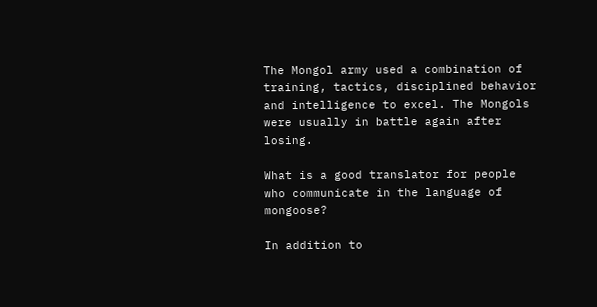The Mongol army used a combination of training, tactics, disciplined behavior and intelligence to excel. The Mongols were usually in battle again after losing.

What is a good translator for people who communicate in the language of mongoose?

In addition to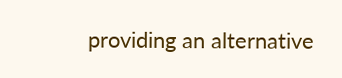providing an alternative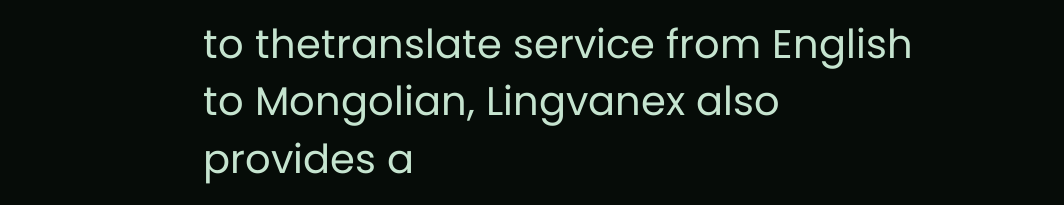to thetranslate service from English to Mongolian, Lingvanex also provides a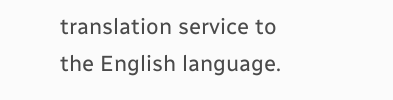translation service to the English language.